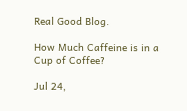Real Good Blog.

How Much Caffeine is in a Cup of Coffee?

Jul 24,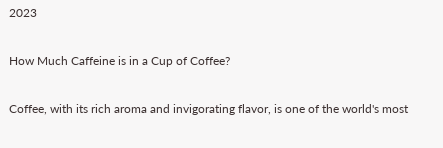2023

How Much Caffeine is in a Cup of Coffee?

Coffee, with its rich aroma and invigorating flavor, is one of the world's most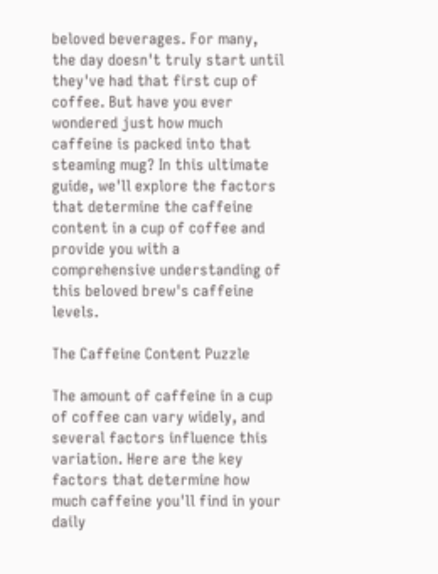beloved beverages. For many, the day doesn't truly start until they've had that first cup of coffee. But have you ever wondered just how much caffeine is packed into that steaming mug? In this ultimate guide, we'll explore the factors that determine the caffeine content in a cup of coffee and provide you with a comprehensive understanding of this beloved brew's caffeine levels.

The Caffeine Content Puzzle

The amount of caffeine in a cup of coffee can vary widely, and several factors influence this variation. Here are the key factors that determine how much caffeine you'll find in your daily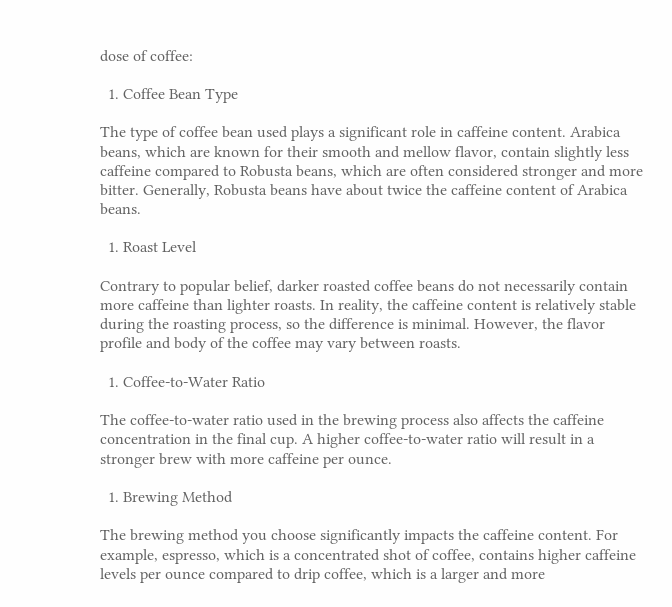dose of coffee:

  1. Coffee Bean Type

The type of coffee bean used plays a significant role in caffeine content. Arabica beans, which are known for their smooth and mellow flavor, contain slightly less caffeine compared to Robusta beans, which are often considered stronger and more bitter. Generally, Robusta beans have about twice the caffeine content of Arabica beans.

  1. Roast Level

Contrary to popular belief, darker roasted coffee beans do not necessarily contain more caffeine than lighter roasts. In reality, the caffeine content is relatively stable during the roasting process, so the difference is minimal. However, the flavor profile and body of the coffee may vary between roasts.

  1. Coffee-to-Water Ratio

The coffee-to-water ratio used in the brewing process also affects the caffeine concentration in the final cup. A higher coffee-to-water ratio will result in a stronger brew with more caffeine per ounce.

  1. Brewing Method

The brewing method you choose significantly impacts the caffeine content. For example, espresso, which is a concentrated shot of coffee, contains higher caffeine levels per ounce compared to drip coffee, which is a larger and more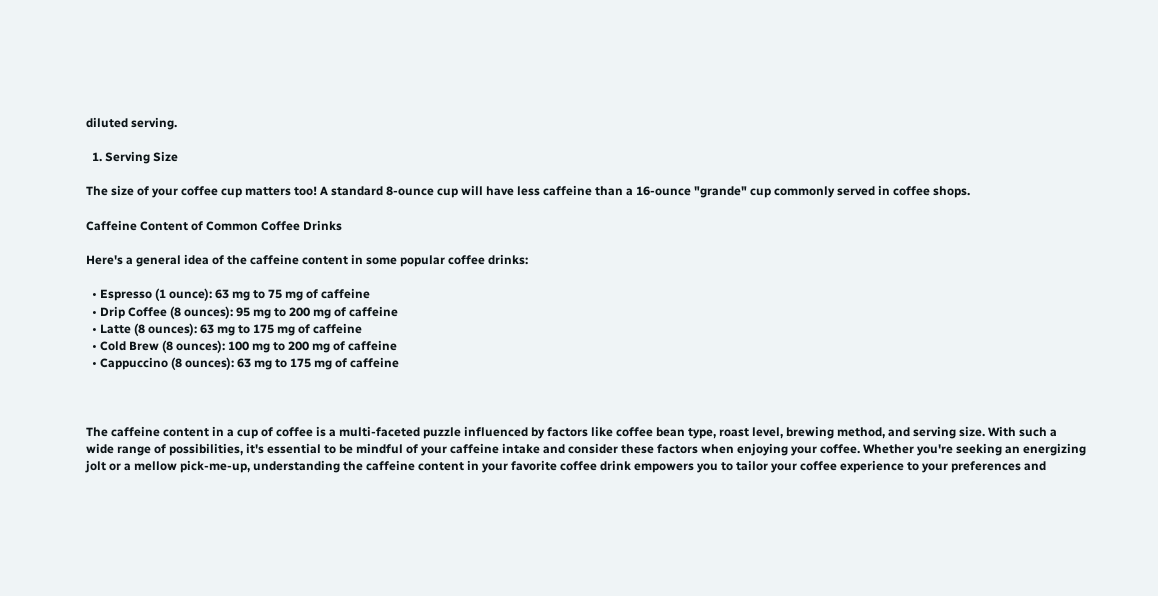diluted serving.

  1. Serving Size

The size of your coffee cup matters too! A standard 8-ounce cup will have less caffeine than a 16-ounce "grande" cup commonly served in coffee shops.

Caffeine Content of Common Coffee Drinks

Here's a general idea of the caffeine content in some popular coffee drinks:

  • Espresso (1 ounce): 63 mg to 75 mg of caffeine
  • Drip Coffee (8 ounces): 95 mg to 200 mg of caffeine
  • Latte (8 ounces): 63 mg to 175 mg of caffeine
  • Cold Brew (8 ounces): 100 mg to 200 mg of caffeine
  • Cappuccino (8 ounces): 63 mg to 175 mg of caffeine



The caffeine content in a cup of coffee is a multi-faceted puzzle influenced by factors like coffee bean type, roast level, brewing method, and serving size. With such a wide range of possibilities, it's essential to be mindful of your caffeine intake and consider these factors when enjoying your coffee. Whether you're seeking an energizing jolt or a mellow pick-me-up, understanding the caffeine content in your favorite coffee drink empowers you to tailor your coffee experience to your preferences and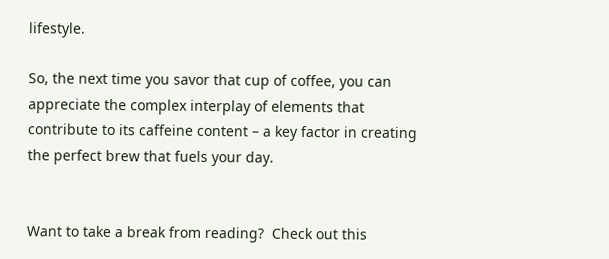lifestyle.

So, the next time you savor that cup of coffee, you can appreciate the complex interplay of elements that contribute to its caffeine content – a key factor in creating the perfect brew that fuels your day.


Want to take a break from reading?  Check out this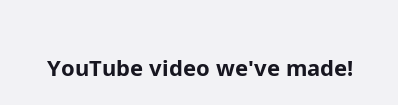YouTube video we've made!